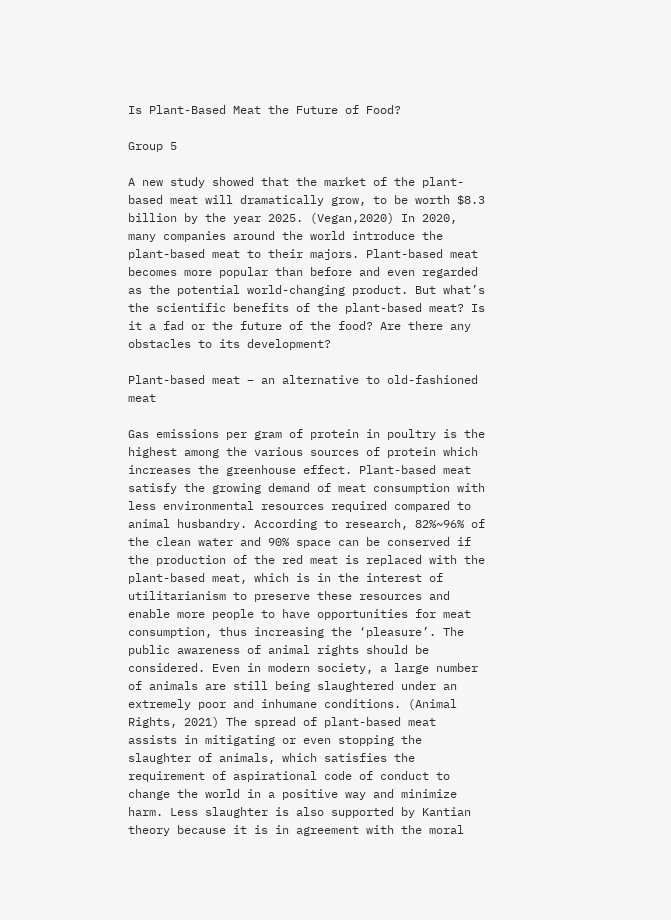Is Plant-Based Meat the Future of Food?

Group 5

A new study showed that the market of the plant-based meat will dramatically grow, to be worth $8.3 billion by the year 2025. (Vegan,2020) In 2020, many companies around the world introduce the plant-based meat to their majors. Plant-based meat becomes more popular than before and even regarded as the potential world-changing product. But what’s the scientific benefits of the plant-based meat? Is it a fad or the future of the food? Are there any obstacles to its development?

Plant-based meat – an alternative to old-fashioned meat

Gas emissions per gram of protein in poultry is the highest among the various sources of protein which increases the greenhouse effect. Plant-based meat satisfy the growing demand of meat consumption with less environmental resources required compared to animal husbandry. According to research, 82%~96% of the clean water and 90% space can be conserved if the production of the red meat is replaced with the plant-based meat, which is in the interest of utilitarianism to preserve these resources and enable more people to have opportunities for meat consumption, thus increasing the ‘pleasure’. The public awareness of animal rights should be considered. Even in modern society, a large number of animals are still being slaughtered under an extremely poor and inhumane conditions. (Animal Rights, 2021) The spread of plant-based meat assists in mitigating or even stopping the slaughter of animals, which satisfies the requirement of aspirational code of conduct to change the world in a positive way and minimize harm. Less slaughter is also supported by Kantian theory because it is in agreement with the moral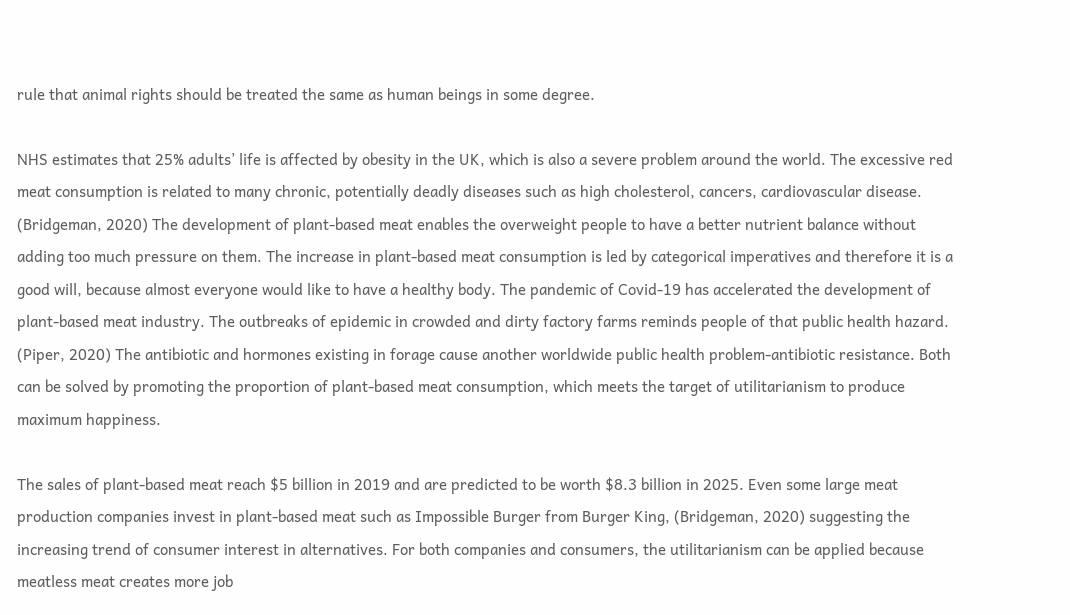rule that animal rights should be treated the same as human beings in some degree.

NHS estimates that 25% adults’ life is affected by obesity in the UK, which is also a severe problem around the world. The excessive red meat consumption is related to many chronic, potentially deadly diseases such as high cholesterol, cancers, cardiovascular disease. (Bridgeman, 2020) The development of plant-based meat enables the overweight people to have a better nutrient balance without adding too much pressure on them. The increase in plant-based meat consumption is led by categorical imperatives and therefore it is a good will, because almost everyone would like to have a healthy body. The pandemic of Covid-19 has accelerated the development of plant-based meat industry. The outbreaks of epidemic in crowded and dirty factory farms reminds people of that public health hazard. (Piper, 2020) The antibiotic and hormones existing in forage cause another worldwide public health problem-antibiotic resistance. Both can be solved by promoting the proportion of plant-based meat consumption, which meets the target of utilitarianism to produce maximum happiness.

The sales of plant-based meat reach $5 billion in 2019 and are predicted to be worth $8.3 billion in 2025. Even some large meat production companies invest in plant-based meat such as Impossible Burger from Burger King, (Bridgeman, 2020) suggesting the increasing trend of consumer interest in alternatives. For both companies and consumers, the utilitarianism can be applied because meatless meat creates more job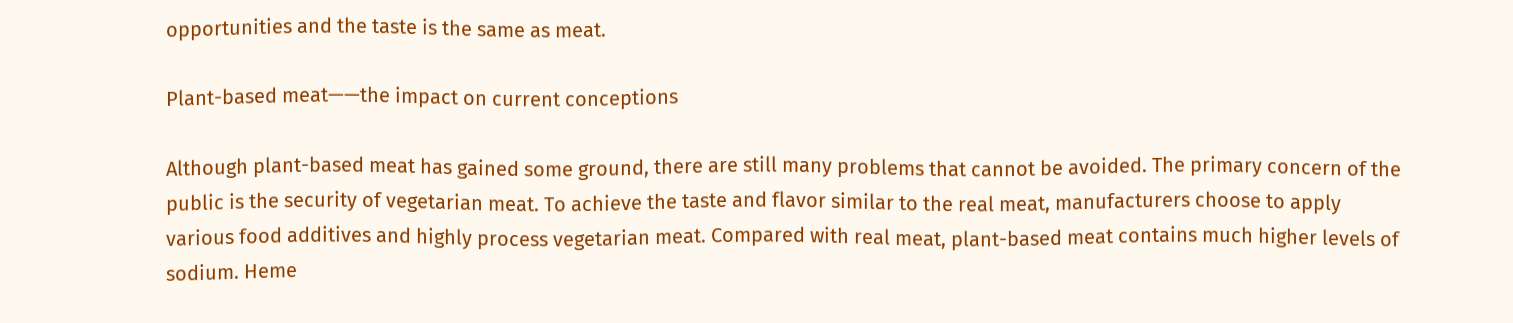opportunities and the taste is the same as meat.

Plant-based meat——the impact on current conceptions

Although plant-based meat has gained some ground, there are still many problems that cannot be avoided. The primary concern of the public is the security of vegetarian meat. To achieve the taste and flavor similar to the real meat, manufacturers choose to apply various food additives and highly process vegetarian meat. Compared with real meat, plant-based meat contains much higher levels of sodium. Heme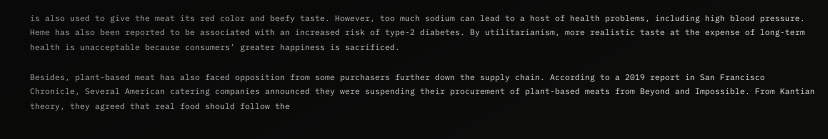is also used to give the meat its red color and beefy taste. However, too much sodium can lead to a host of health problems, including high blood pressure. Heme has also been reported to be associated with an increased risk of type-2 diabetes. By utilitarianism, more realistic taste at the expense of long-term health is unacceptable because consumers’ greater happiness is sacrificed.

Besides, plant-based meat has also faced opposition from some purchasers further down the supply chain. According to a 2019 report in San Francisco Chronicle, Several American catering companies announced they were suspending their procurement of plant-based meats from Beyond and Impossible. From Kantian theory, they agreed that real food should follow the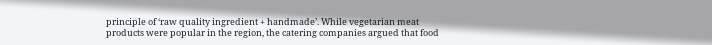principle of ‘raw quality ingredient + handmade’. While vegetarian meat products were popular in the region, the catering companies argued that food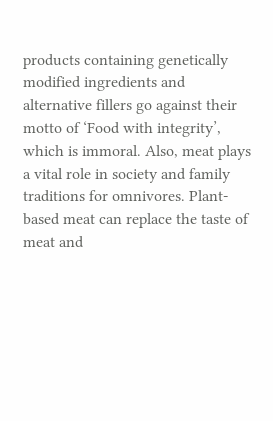products containing genetically modified ingredients and alternative fillers go against their motto of ‘Food with integrity’, which is immoral. Also, meat plays a vital role in society and family traditions for omnivores. Plant-based meat can replace the taste of meat and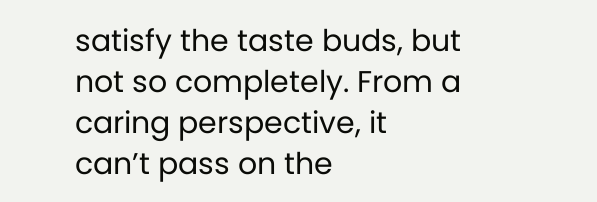satisfy the taste buds, but not so completely. From a caring perspective, it can’t pass on the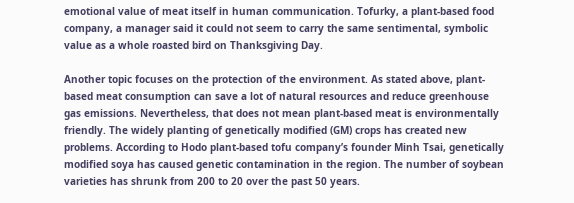emotional value of meat itself in human communication. Tofurky, a plant-based food company, a manager said it could not seem to carry the same sentimental, symbolic value as a whole roasted bird on Thanksgiving Day.

Another topic focuses on the protection of the environment. As stated above, plant-based meat consumption can save a lot of natural resources and reduce greenhouse gas emissions. Nevertheless, that does not mean plant-based meat is environmentally friendly. The widely planting of genetically modified (GM) crops has created new problems. According to Hodo plant-based tofu company’s founder Minh Tsai, genetically modified soya has caused genetic contamination in the region. The number of soybean varieties has shrunk from 200 to 20 over the past 50 years.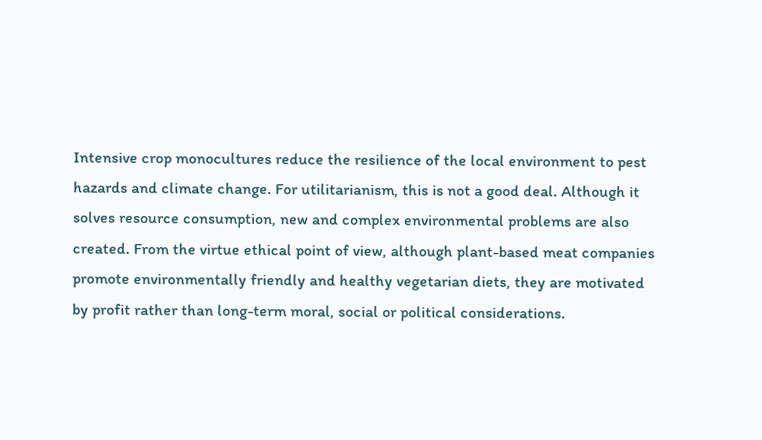Intensive crop monocultures reduce the resilience of the local environment to pest hazards and climate change. For utilitarianism, this is not a good deal. Although it solves resource consumption, new and complex environmental problems are also created. From the virtue ethical point of view, although plant-based meat companies promote environmentally friendly and healthy vegetarian diets, they are motivated by profit rather than long-term moral, social or political considerations.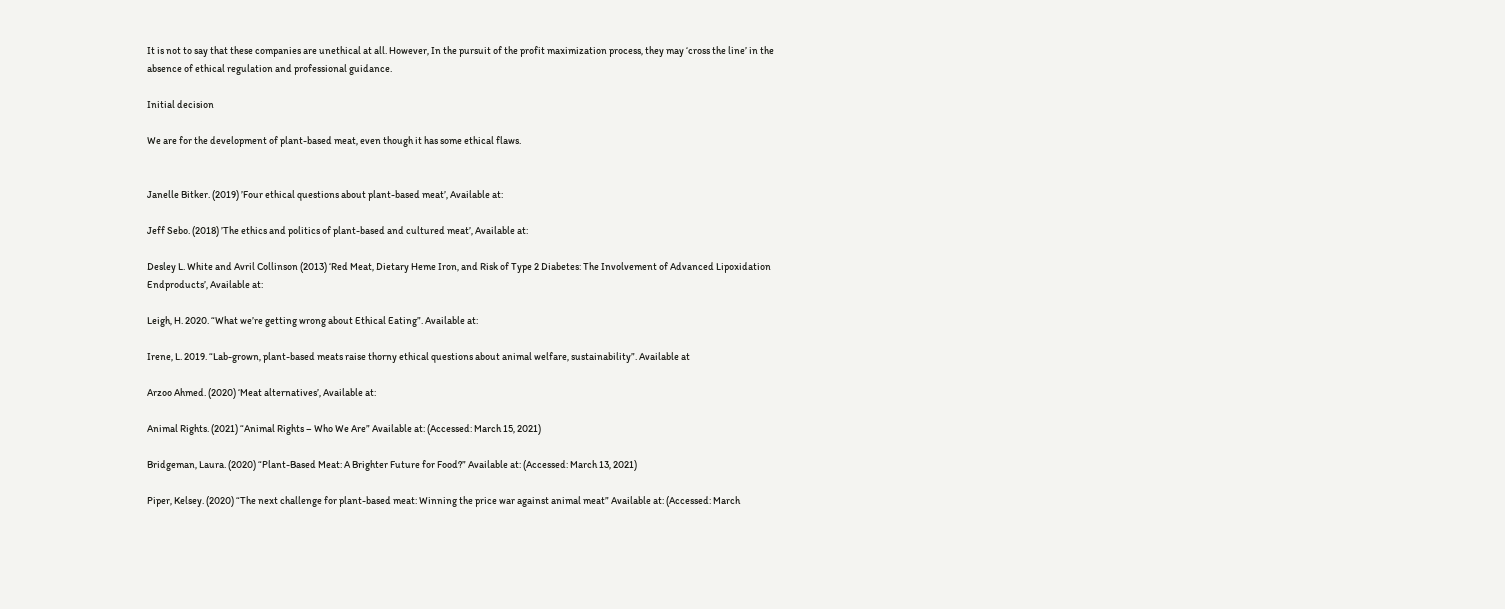It is not to say that these companies are unethical at all. However, In the pursuit of the profit maximization process, they may ‘cross the line’ in the absence of ethical regulation and professional guidance.

Initial decision

We are for the development of plant-based meat, even though it has some ethical flaws.


Janelle Bitker. (2019) ’Four ethical questions about plant-based meat’, Available at:

Jeff Sebo. (2018) ’The ethics and politics of plant-based and cultured meat’, Available at:

Desley L. White and Avril Collinson (2013) ‘Red Meat, Dietary Heme Iron, and Risk of Type 2 Diabetes: The Involvement of Advanced Lipoxidation Endproducts’, Available at:

Leigh, H. 2020. “What we’re getting wrong about Ethical Eating”. Available at:

Irene, L. 2019. “Lab-grown, plant-based meats raise thorny ethical questions about animal welfare, sustainability”. Available at

Arzoo Ahmed. (2020) ‘Meat alternatives’, Available at:

Animal Rights. (2021) “Animal Rights – Who We Are” Available at: (Accessed: March 15, 2021)

Bridgeman, Laura. (2020) “Plant-Based Meat: A Brighter Future for Food?” Available at: (Accessed: March 13, 2021)

Piper, Kelsey. (2020) “The next challenge for plant-based meat: Winning the price war against animal meat” Available at: (Accessed: March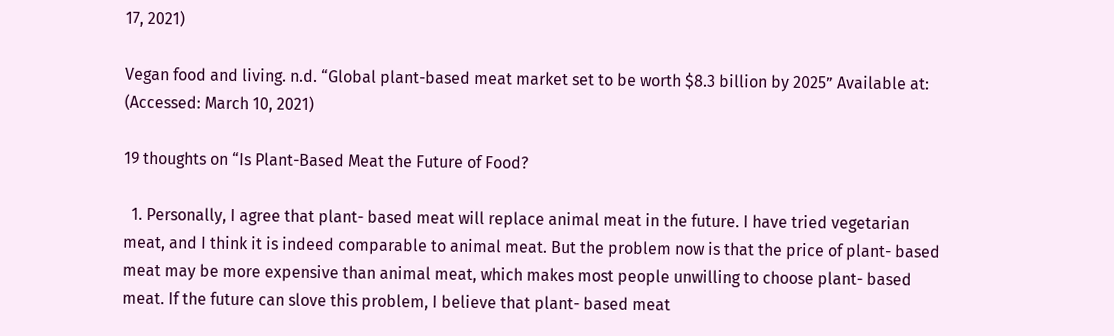17, 2021)

Vegan food and living. n.d. “Global plant-based meat market set to be worth $8.3 billion by 2025” Available at: (Accessed: March 10, 2021)

19 thoughts on “Is Plant-Based Meat the Future of Food?

  1. Personally, I agree that plant- based meat will replace animal meat in the future. I have tried vegetarian meat, and I think it is indeed comparable to animal meat. But the problem now is that the price of plant- based meat may be more expensive than animal meat, which makes most people unwilling to choose plant- based meat. If the future can slove this problem, I believe that plant- based meat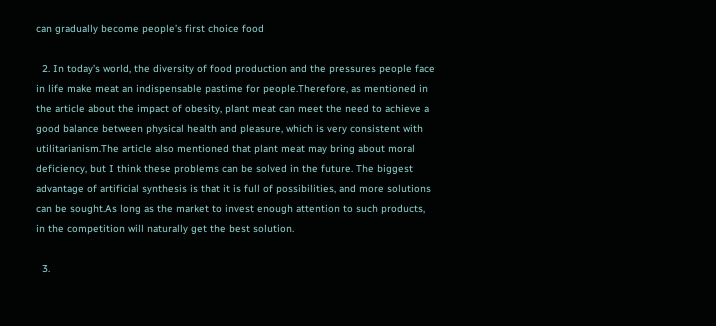can gradually become people’s first choice food

  2. In today’s world, the diversity of food production and the pressures people face in life make meat an indispensable pastime for people.Therefore, as mentioned in the article about the impact of obesity, plant meat can meet the need to achieve a good balance between physical health and pleasure, which is very consistent with utilitarianism.The article also mentioned that plant meat may bring about moral deficiency, but I think these problems can be solved in the future. The biggest advantage of artificial synthesis is that it is full of possibilities, and more solutions can be sought.As long as the market to invest enough attention to such products, in the competition will naturally get the best solution.

  3.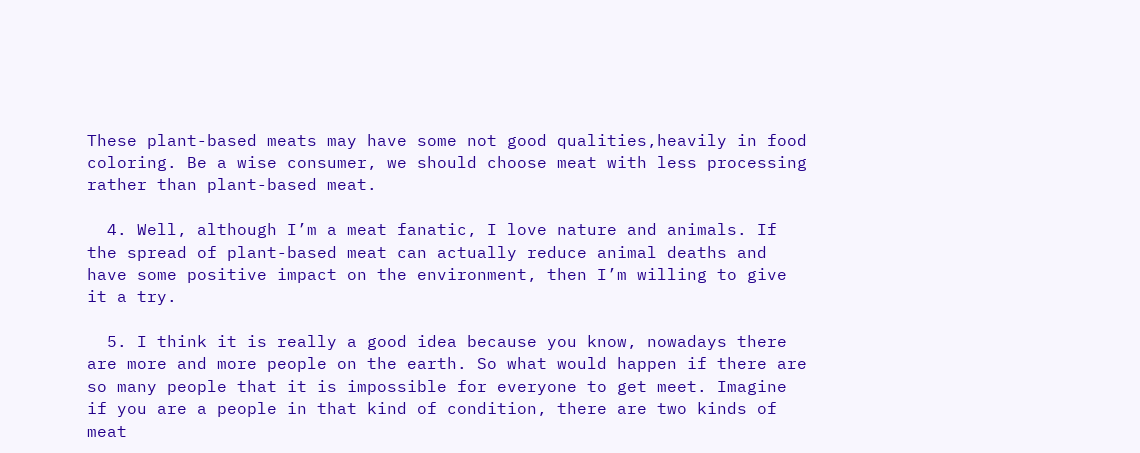These plant-based meats may have some not good qualities,heavily in food coloring. Be a wise consumer, we should choose meat with less processing rather than plant-based meat.

  4. Well, although I’m a meat fanatic, I love nature and animals. If the spread of plant-based meat can actually reduce animal deaths and have some positive impact on the environment, then I’m willing to give it a try.

  5. I think it is really a good idea because you know, nowadays there are more and more people on the earth. So what would happen if there are so many people that it is impossible for everyone to get meet. Imagine if you are a people in that kind of condition, there are two kinds of meat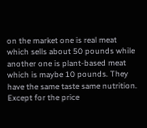on the market one is real meat which sells about 50 pounds while another one is plant-based meat which is maybe 10 pounds. They have the same taste same nutrition. Except for the price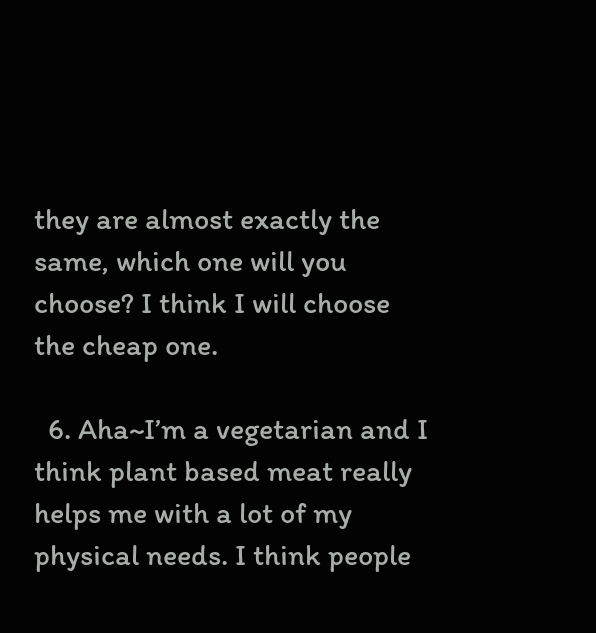they are almost exactly the same, which one will you choose? I think I will choose the cheap one.

  6. Aha~I’m a vegetarian and I think plant based meat really helps me with a lot of my physical needs. I think people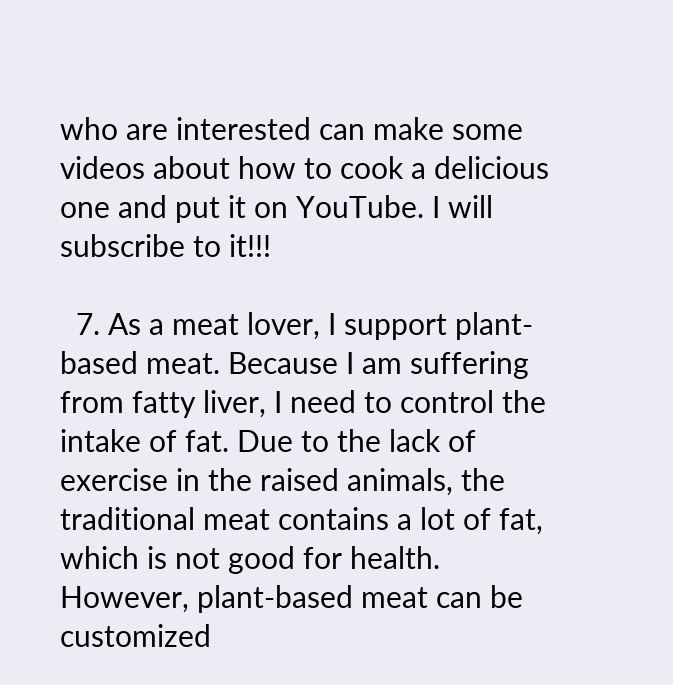who are interested can make some videos about how to cook a delicious one and put it on YouTube. I will subscribe to it!!!

  7. As a meat lover, I support plant-based meat. Because I am suffering from fatty liver, I need to control the intake of fat. Due to the lack of exercise in the raised animals, the traditional meat contains a lot of fat, which is not good for health. However, plant-based meat can be customized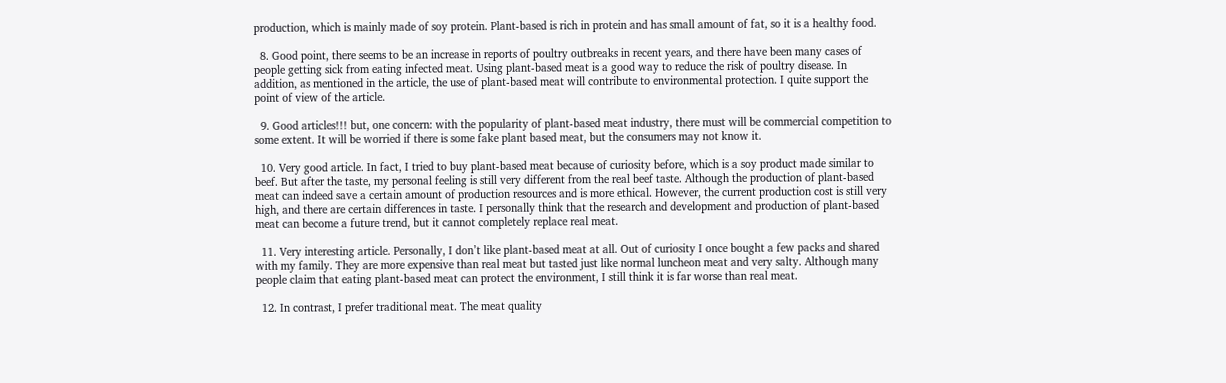production, which is mainly made of soy protein. Plant-based is rich in protein and has small amount of fat, so it is a healthy food.

  8. Good point, there seems to be an increase in reports of poultry outbreaks in recent years, and there have been many cases of people getting sick from eating infected meat. Using plant-based meat is a good way to reduce the risk of poultry disease. In addition, as mentioned in the article, the use of plant-based meat will contribute to environmental protection. I quite support the point of view of the article.

  9. Good articles!!! but, one concern: with the popularity of plant-based meat industry, there must will be commercial competition to some extent. It will be worried if there is some fake plant based meat, but the consumers may not know it.

  10. Very good article. In fact, I tried to buy plant-based meat because of curiosity before, which is a soy product made similar to beef. But after the taste, my personal feeling is still very different from the real beef taste. Although the production of plant-based meat can indeed save a certain amount of production resources and is more ethical. However, the current production cost is still very high, and there are certain differences in taste. I personally think that the research and development and production of plant-based meat can become a future trend, but it cannot completely replace real meat.

  11. Very interesting article. Personally, I don’t like plant-based meat at all. Out of curiosity I once bought a few packs and shared with my family. They are more expensive than real meat but tasted just like normal luncheon meat and very salty. Although many people claim that eating plant-based meat can protect the environment, I still think it is far worse than real meat.

  12. In contrast, I prefer traditional meat. The meat quality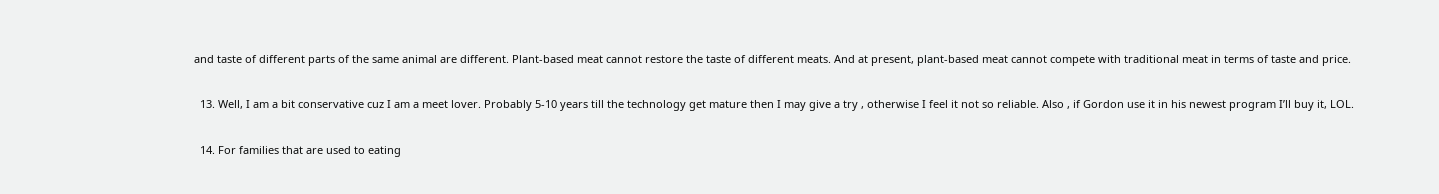and taste of different parts of the same animal are different. Plant-based meat cannot restore the taste of different meats. And at present, plant-based meat cannot compete with traditional meat in terms of taste and price.

  13. Well, I am a bit conservative cuz I am a meet lover. Probably 5-10 years till the technology get mature then I may give a try , otherwise I feel it not so reliable. Also , if Gordon use it in his newest program I’ll buy it, LOL.

  14. For families that are used to eating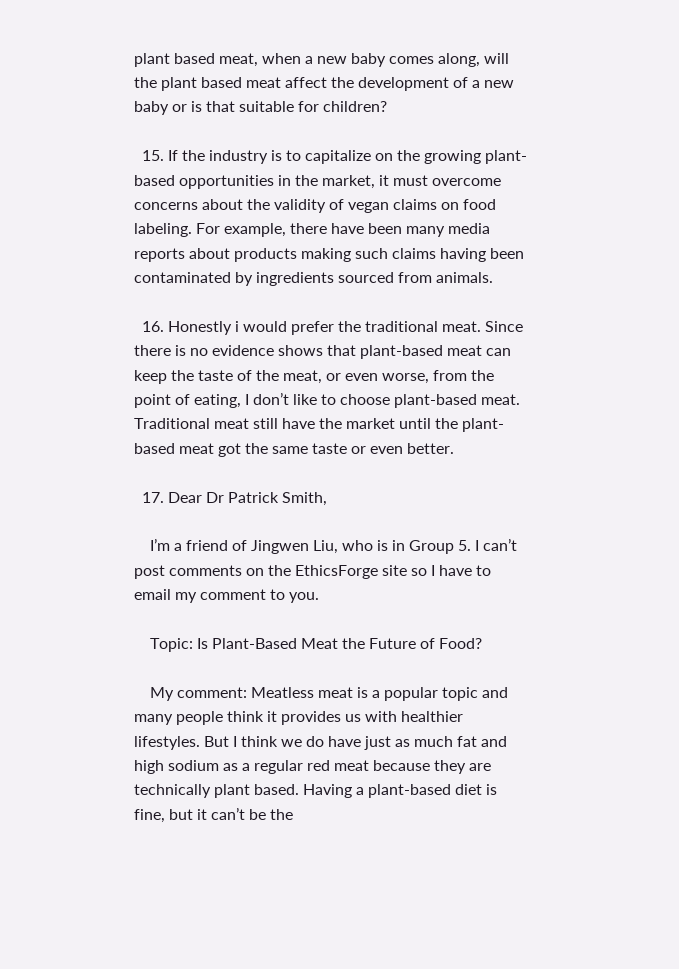plant based meat, when a new baby comes along, will the plant based meat affect the development of a new baby or is that suitable for children?

  15. If the industry is to capitalize on the growing plant-based opportunities in the market, it must overcome concerns about the validity of vegan claims on food labeling. For example, there have been many media reports about products making such claims having been contaminated by ingredients sourced from animals.

  16. Honestly i would prefer the traditional meat. Since there is no evidence shows that plant-based meat can keep the taste of the meat, or even worse, from the point of eating, I don’t like to choose plant-based meat. Traditional meat still have the market until the plant-based meat got the same taste or even better.

  17. Dear Dr Patrick Smith,

    I’m a friend of Jingwen Liu, who is in Group 5. I can’t post comments on the EthicsForge site so I have to email my comment to you.

    Topic: Is Plant-Based Meat the Future of Food?

    My comment: Meatless meat is a popular topic and many people think it provides us with healthier lifestyles. But I think we do have just as much fat and high sodium as a regular red meat because they are technically plant based. Having a plant-based diet is fine, but it can’t be the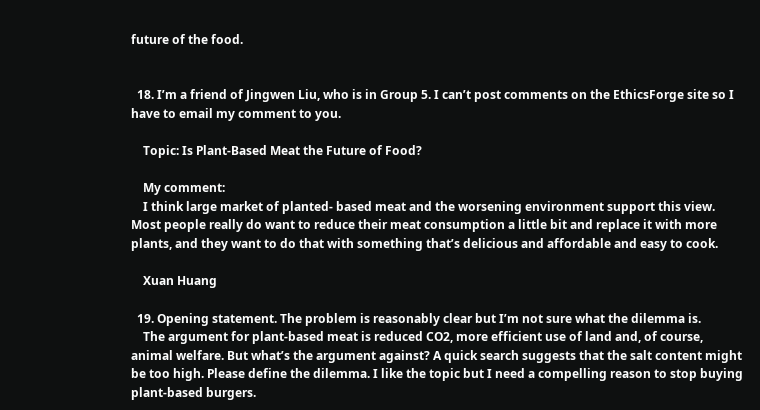future of the food.


  18. I’m a friend of Jingwen Liu, who is in Group 5. I can’t post comments on the EthicsForge site so I have to email my comment to you.

    Topic: Is Plant-Based Meat the Future of Food?

    My comment:
    I think large market of planted- based meat and the worsening environment support this view. Most people really do want to reduce their meat consumption a little bit and replace it with more plants, and they want to do that with something that’s delicious and affordable and easy to cook.

    Xuan Huang

  19. Opening statement. The problem is reasonably clear but I’m not sure what the dilemma is.
    The argument for plant-based meat is reduced CO2, more efficient use of land and, of course, animal welfare. But what’s the argument against? A quick search suggests that the salt content might be too high. Please define the dilemma. I like the topic but I need a compelling reason to stop buying plant-based burgers.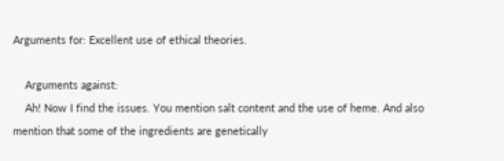Arguments for: Excellent use of ethical theories.

    Arguments against:
    Ah! Now I find the issues. You mention salt content and the use of heme. And also mention that some of the ingredients are genetically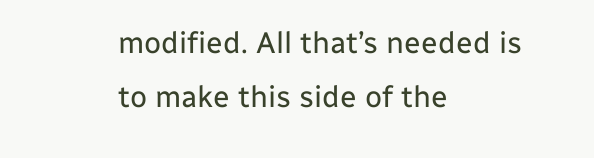modified. All that’s needed is to make this side of the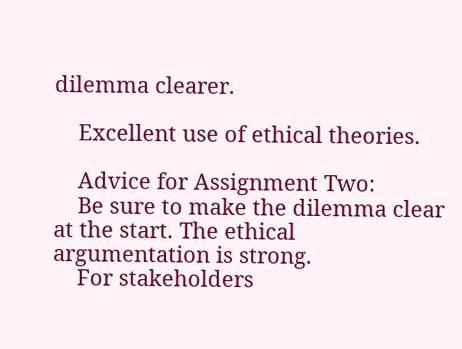dilemma clearer.

    Excellent use of ethical theories.

    Advice for Assignment Two:
    Be sure to make the dilemma clear at the start. The ethical argumentation is strong.
    For stakeholders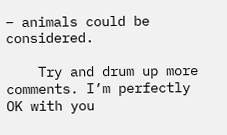– animals could be considered.

    Try and drum up more comments. I’m perfectly OK with you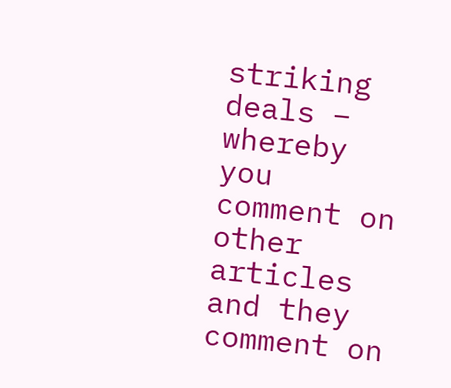striking deals – whereby you comment on other articles and they comment on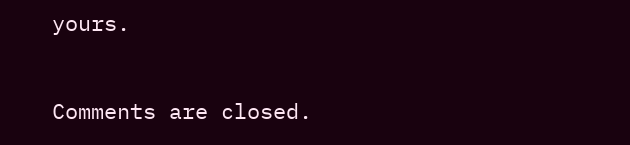yours.

Comments are closed.